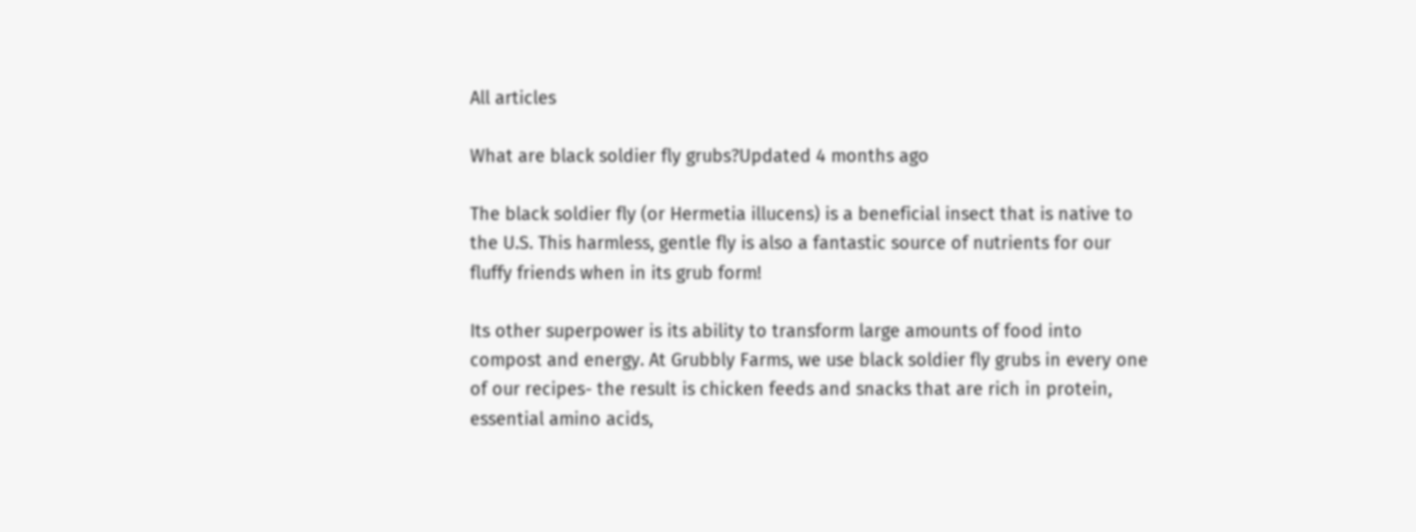All articles

What are black soldier fly grubs?Updated 4 months ago

The black soldier fly (or Hermetia illucens) is a beneficial insect that is native to the U.S. This harmless, gentle fly is also a fantastic source of nutrients for our fluffy friends when in its grub form!

Its other superpower is its ability to transform large amounts of food into compost and energy. At Grubbly Farms, we use black soldier fly grubs in every one of our recipes- the result is chicken feeds and snacks that are rich in protein, essential amino acids,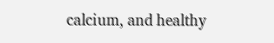calcium, and healthy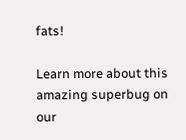fats!

Learn more about this amazing superbug on our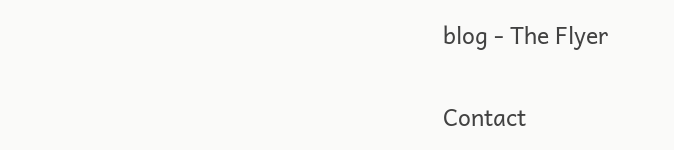blog - The Flyer

Contact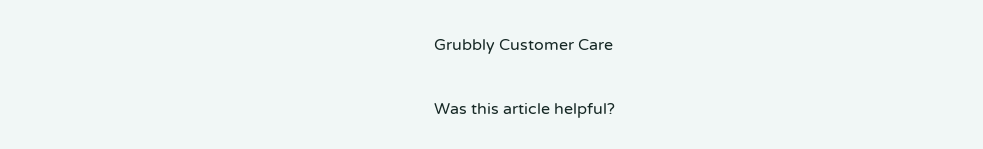Grubbly Customer Care

Was this article helpful?